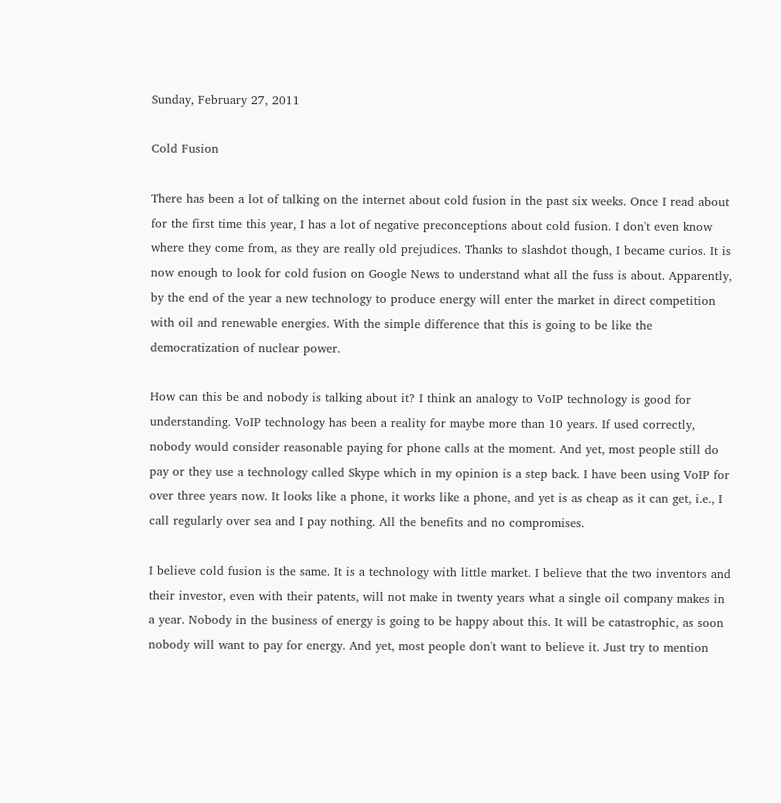Sunday, February 27, 2011

Cold Fusion

There has been a lot of talking on the internet about cold fusion in the past six weeks. Once I read about for the first time this year, I has a lot of negative preconceptions about cold fusion. I don't even know where they come from, as they are really old prejudices. Thanks to slashdot though, I became curios. It is now enough to look for cold fusion on Google News to understand what all the fuss is about. Apparently, by the end of the year a new technology to produce energy will enter the market in direct competition with oil and renewable energies. With the simple difference that this is going to be like the democratization of nuclear power.

How can this be and nobody is talking about it? I think an analogy to VoIP technology is good for understanding. VoIP technology has been a reality for maybe more than 10 years. If used correctly, nobody would consider reasonable paying for phone calls at the moment. And yet, most people still do pay or they use a technology called Skype which in my opinion is a step back. I have been using VoIP for over three years now. It looks like a phone, it works like a phone, and yet is as cheap as it can get, i.e., I call regularly over sea and I pay nothing. All the benefits and no compromises.

I believe cold fusion is the same. It is a technology with little market. I believe that the two inventors and their investor, even with their patents, will not make in twenty years what a single oil company makes in a year. Nobody in the business of energy is going to be happy about this. It will be catastrophic, as soon nobody will want to pay for energy. And yet, most people don't want to believe it. Just try to mention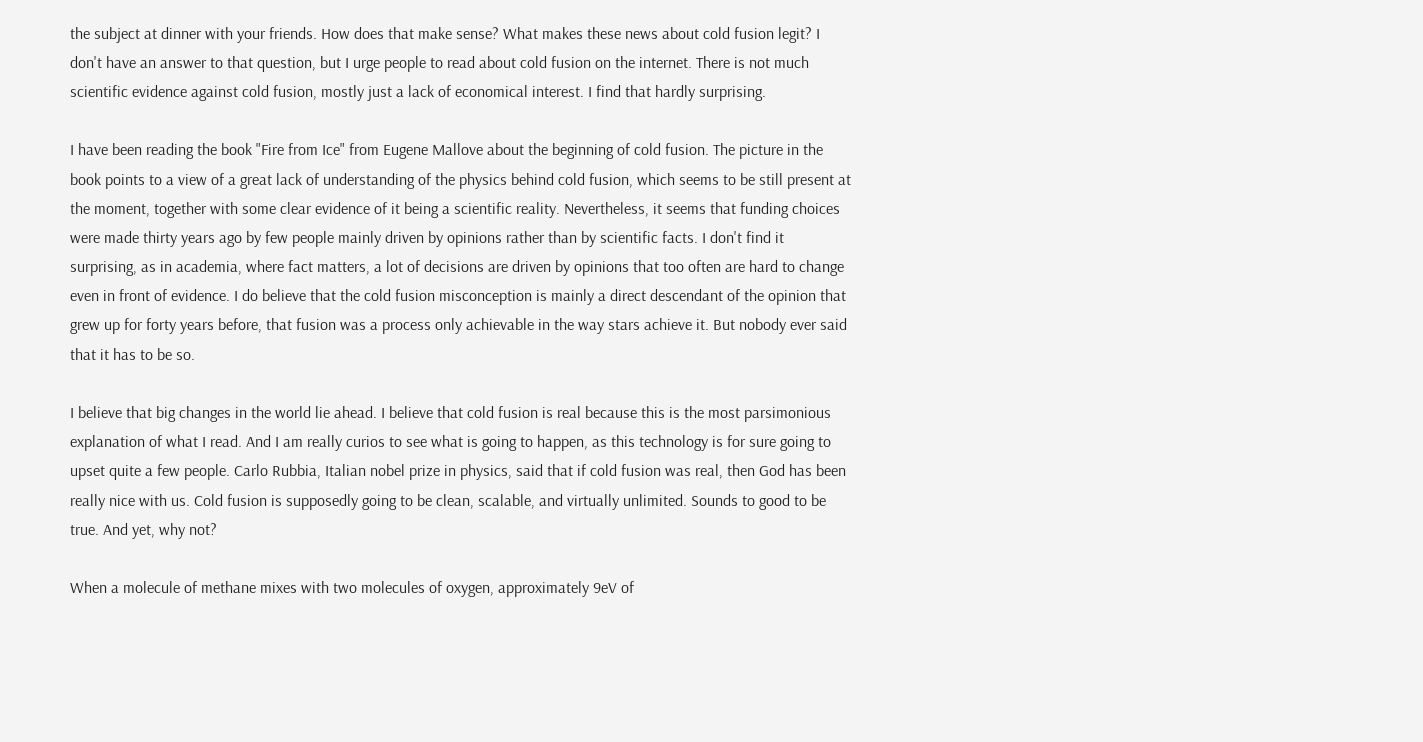the subject at dinner with your friends. How does that make sense? What makes these news about cold fusion legit? I don't have an answer to that question, but I urge people to read about cold fusion on the internet. There is not much scientific evidence against cold fusion, mostly just a lack of economical interest. I find that hardly surprising.

I have been reading the book "Fire from Ice" from Eugene Mallove about the beginning of cold fusion. The picture in the book points to a view of a great lack of understanding of the physics behind cold fusion, which seems to be still present at the moment, together with some clear evidence of it being a scientific reality. Nevertheless, it seems that funding choices were made thirty years ago by few people mainly driven by opinions rather than by scientific facts. I don't find it surprising, as in academia, where fact matters, a lot of decisions are driven by opinions that too often are hard to change even in front of evidence. I do believe that the cold fusion misconception is mainly a direct descendant of the opinion that grew up for forty years before, that fusion was a process only achievable in the way stars achieve it. But nobody ever said that it has to be so.

I believe that big changes in the world lie ahead. I believe that cold fusion is real because this is the most parsimonious explanation of what I read. And I am really curios to see what is going to happen, as this technology is for sure going to upset quite a few people. Carlo Rubbia, Italian nobel prize in physics, said that if cold fusion was real, then God has been really nice with us. Cold fusion is supposedly going to be clean, scalable, and virtually unlimited. Sounds to good to be true. And yet, why not?

When a molecule of methane mixes with two molecules of oxygen, approximately 9eV of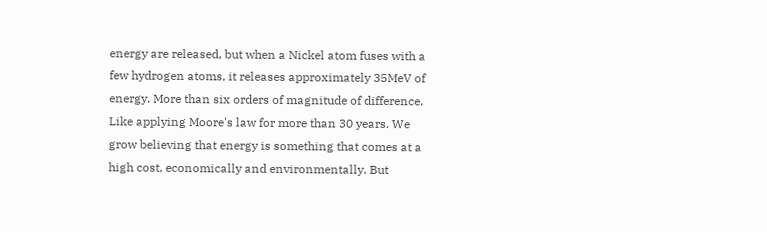energy are released, but when a Nickel atom fuses with a few hydrogen atoms, it releases approximately 35MeV of energy. More than six orders of magnitude of difference. Like applying Moore's law for more than 30 years. We grow believing that energy is something that comes at a high cost, economically and environmentally. But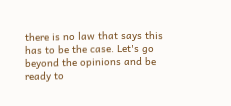there is no law that says this has to be the case. Let's go beyond the opinions and be ready to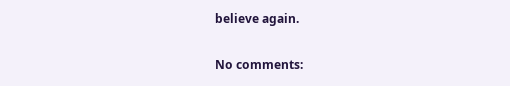believe again.

No comments: